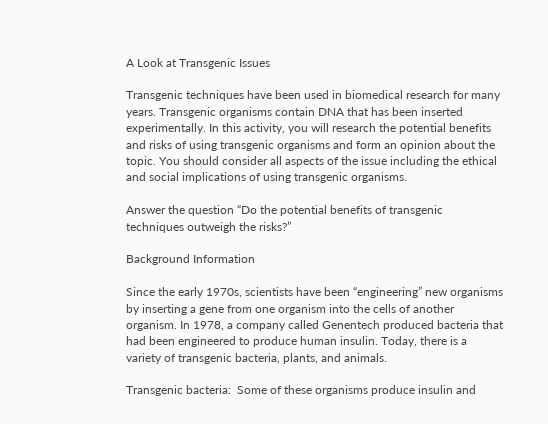A Look at Transgenic Issues

Transgenic techniques have been used in biomedical research for many years. Transgenic organisms contain DNA that has been inserted experimentally. In this activity, you will research the potential benefits and risks of using transgenic organisms and form an opinion about the topic. You should consider all aspects of the issue including the ethical and social implications of using transgenic organisms.

Answer the question “Do the potential benefits of transgenic techniques outweigh the risks?”

Background Information

Since the early 1970s, scientists have been “engineering” new organisms by inserting a gene from one organism into the cells of another organism. In 1978, a company called Genentech produced bacteria that had been engineered to produce human insulin. Today, there is a variety of transgenic bacteria, plants, and animals.

Transgenic bacteria:  Some of these organisms produce insulin and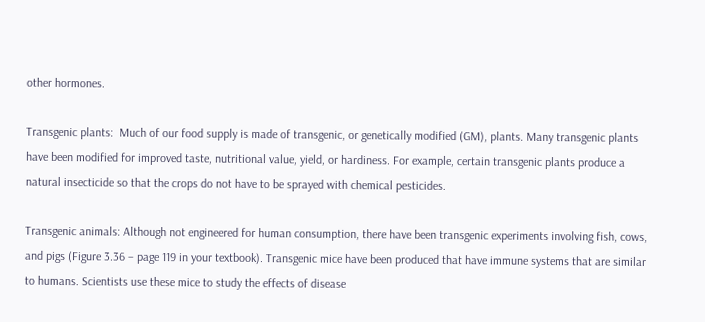other hormones.

Transgenic plants:  Much of our food supply is made of transgenic, or genetically modified (GM), plants. Many transgenic plants have been modified for improved taste, nutritional value, yield, or hardiness. For example, certain transgenic plants produce a natural insecticide so that the crops do not have to be sprayed with chemical pesticides.

Transgenic animals: Although not engineered for human consumption, there have been transgenic experiments involving fish, cows, and pigs (Figure 3.36 – page 119 in your textbook). Transgenic mice have been produced that have immune systems that are similar to humans. Scientists use these mice to study the effects of disease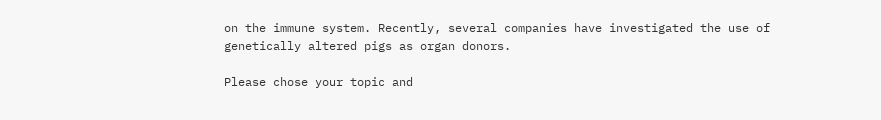on the immune system. Recently, several companies have investigated the use of genetically altered pigs as organ donors.

Please chose your topic and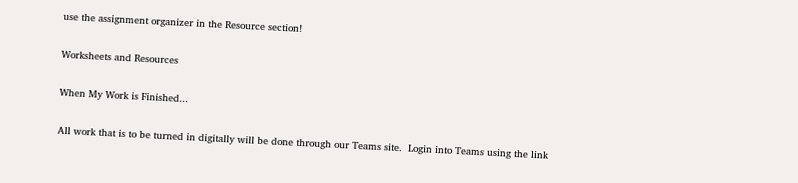use the assignment organizer in the Resource section!

Worksheets and Resources

When My Work is Finished...

All work that is to be turned in digitally will be done through our Teams site.  Login into Teams using the link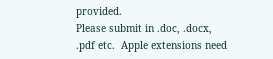provided.
Please submit in .doc, .docx, .pdf etc.  Apple extensions need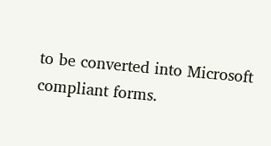to be converted into Microsoft compliant forms.